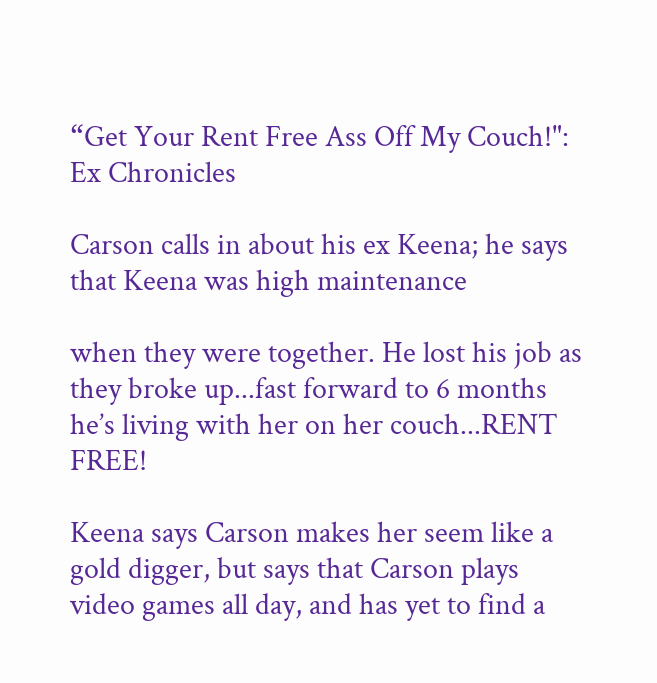“Get Your Rent Free Ass Off My Couch!": Ex Chronicles

Carson calls in about his ex Keena; he says that Keena was high maintenance

when they were together. He lost his job as they broke up...fast forward to 6 months he’s living with her on her couch...RENT FREE!

Keena says Carson makes her seem like a gold digger, but says that Carson plays video games all day, and has yet to find a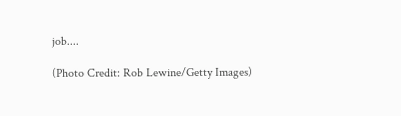job....

(Photo Credit: Rob Lewine/Getty Images)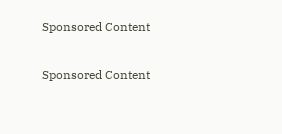Sponsored Content

Sponsored Content